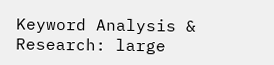Keyword Analysis & Research: large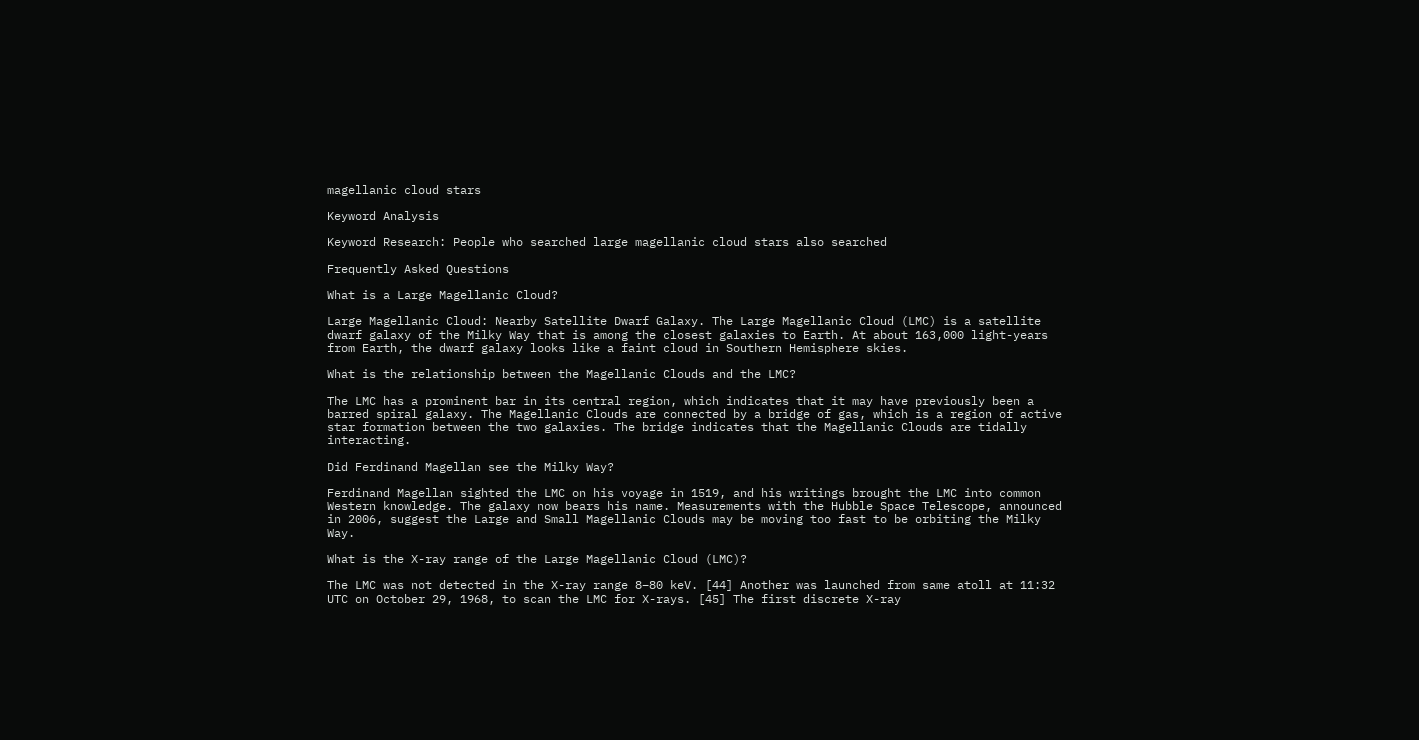magellanic cloud stars

Keyword Analysis

Keyword Research: People who searched large magellanic cloud stars also searched

Frequently Asked Questions

What is a Large Magellanic Cloud?

Large Magellanic Cloud: Nearby Satellite Dwarf Galaxy. The Large Magellanic Cloud (LMC) is a satellite dwarf galaxy of the Milky Way that is among the closest galaxies to Earth. At about 163,000 light-years from Earth, the dwarf galaxy looks like a faint cloud in Southern Hemisphere skies.

What is the relationship between the Magellanic Clouds and the LMC?

The LMC has a prominent bar in its central region, which indicates that it may have previously been a barred spiral galaxy. The Magellanic Clouds are connected by a bridge of gas, which is a region of active star formation between the two galaxies. The bridge indicates that the Magellanic Clouds are tidally interacting.

Did Ferdinand Magellan see the Milky Way?

Ferdinand Magellan sighted the LMC on his voyage in 1519, and his writings brought the LMC into common Western knowledge. The galaxy now bears his name. Measurements with the Hubble Space Telescope, announced in 2006, suggest the Large and Small Magellanic Clouds may be moving too fast to be orbiting the Milky Way.

What is the X-ray range of the Large Magellanic Cloud (LMC)?

The LMC was not detected in the X-ray range 8–80 keV. [44] Another was launched from same atoll at 11:32 UTC on October 29, 1968, to scan the LMC for X-rays. [45] The first discrete X-ray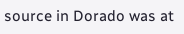source in Dorado was at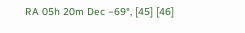RA 05h 20m Dec −69°, [45] [46]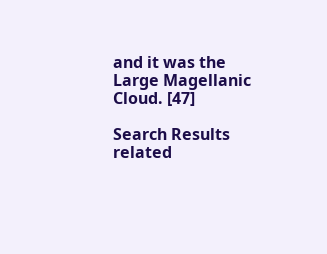and it was the Large Magellanic Cloud. [47]

Search Results related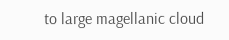to large magellanic cloud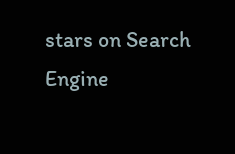stars on Search Engine